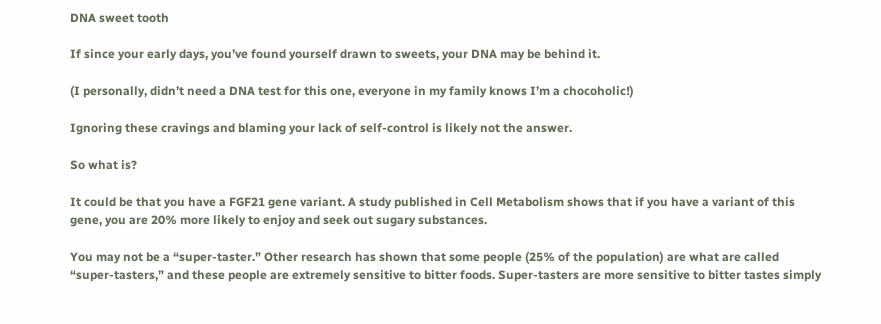DNA sweet tooth

If since your early days, you’ve found yourself drawn to sweets, your DNA may be behind it.

(I personally, didn’t need a DNA test for this one, everyone in my family knows I’m a chocoholic!)

Ignoring these cravings and blaming your lack of self-control is likely not the answer.

So what is?

It could be that you have a FGF21 gene variant. A study published in Cell Metabolism shows that if you have a variant of this gene, you are 20% more likely to enjoy and seek out sugary substances.

You may not be a “super-taster.” Other research has shown that some people (25% of the population) are what are called “super-tasters,” and these people are extremely sensitive to bitter foods. Super-tasters are more sensitive to bitter tastes simply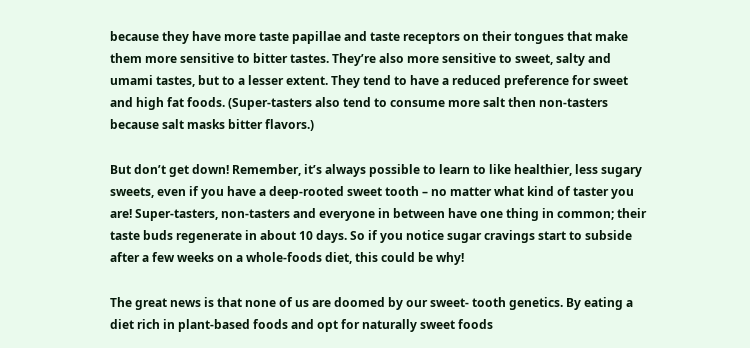because they have more taste papillae and taste receptors on their tongues that make them more sensitive to bitter tastes. They’re also more sensitive to sweet, salty and umami tastes, but to a lesser extent. They tend to have a reduced preference for sweet and high fat foods. (Super-tasters also tend to consume more salt then non-tasters because salt masks bitter flavors.)

But don’t get down! Remember, it’s always possible to learn to like healthier, less sugary sweets, even if you have a deep-rooted sweet tooth – no matter what kind of taster you are! Super-tasters, non-tasters and everyone in between have one thing in common; their taste buds regenerate in about 10 days. So if you notice sugar cravings start to subside after a few weeks on a whole-foods diet, this could be why!

The great news is that none of us are doomed by our sweet- tooth genetics. By eating a diet rich in plant-based foods and opt for naturally sweet foods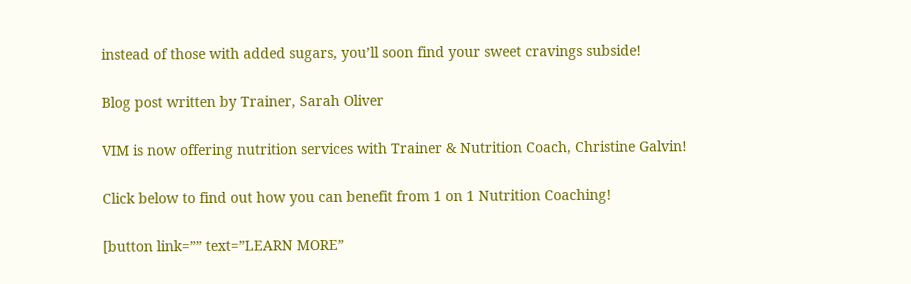instead of those with added sugars, you’ll soon find your sweet cravings subside!

Blog post written by Trainer, Sarah Oliver

VIM is now offering nutrition services with Trainer & Nutrition Coach, Christine Galvin!

Click below to find out how you can benefit from 1 on 1 Nutrition Coaching!

[button link=”” text=”LEARN MORE”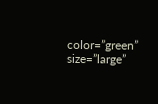color=”green” size=”large”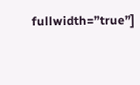fullwidth=”true”]